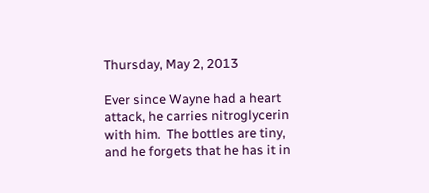Thursday, May 2, 2013

Ever since Wayne had a heart attack, he carries nitroglycerin with him.  The bottles are tiny, and he forgets that he has it in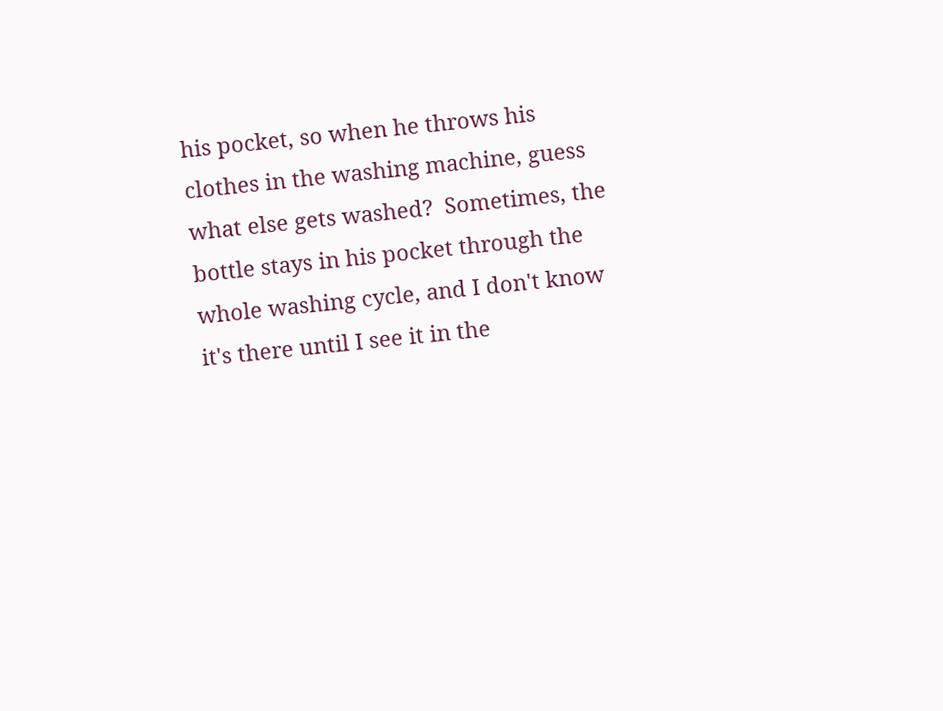his pocket, so when he throws his clothes in the washing machine, guess what else gets washed?  Sometimes, the bottle stays in his pocket through the whole washing cycle, and I don't know it's there until I see it in the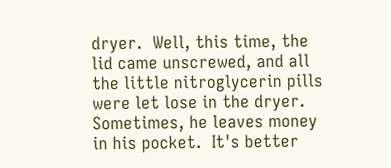dryer.  Well, this time, the lid came unscrewed, and all the little nitroglycerin pills were let lose in the dryer.  Sometimes, he leaves money in his pocket.  It's better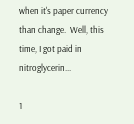when it's paper currency than change.  Well, this time, I got paid in nitroglycerin...

1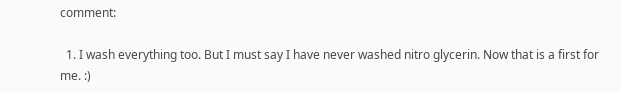comment:

  1. I wash everything too. But I must say I have never washed nitro glycerin. Now that is a first for me. :)